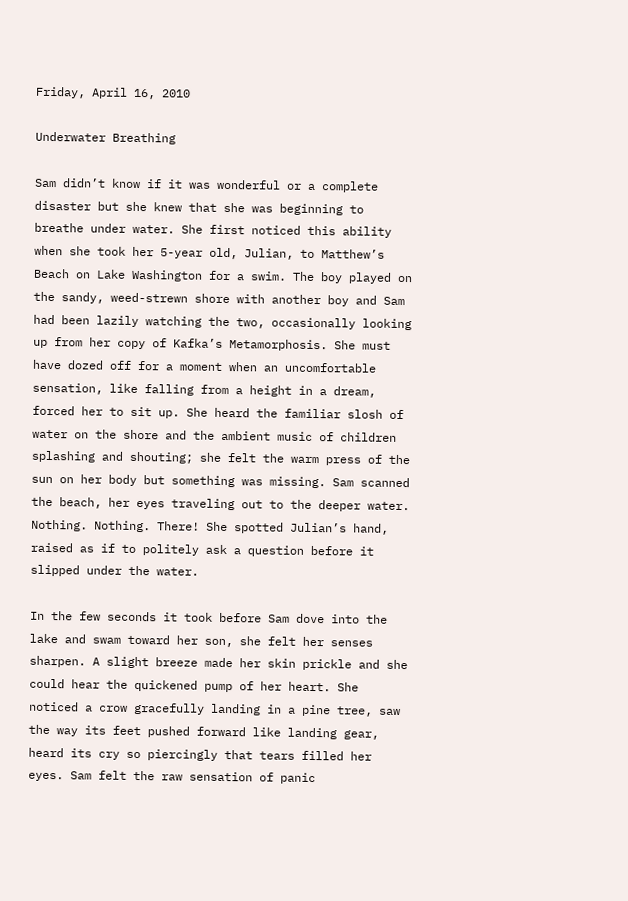Friday, April 16, 2010

Underwater Breathing

Sam didn’t know if it was wonderful or a complete disaster but she knew that she was beginning to breathe under water. She first noticed this ability when she took her 5-year old, Julian, to Matthew’s Beach on Lake Washington for a swim. The boy played on the sandy, weed-strewn shore with another boy and Sam had been lazily watching the two, occasionally looking up from her copy of Kafka’s Metamorphosis. She must have dozed off for a moment when an uncomfortable sensation, like falling from a height in a dream, forced her to sit up. She heard the familiar slosh of water on the shore and the ambient music of children splashing and shouting; she felt the warm press of the sun on her body but something was missing. Sam scanned the beach, her eyes traveling out to the deeper water. Nothing. Nothing. There! She spotted Julian’s hand, raised as if to politely ask a question before it slipped under the water.

In the few seconds it took before Sam dove into the lake and swam toward her son, she felt her senses sharpen. A slight breeze made her skin prickle and she could hear the quickened pump of her heart. She noticed a crow gracefully landing in a pine tree, saw the way its feet pushed forward like landing gear, heard its cry so piercingly that tears filled her eyes. Sam felt the raw sensation of panic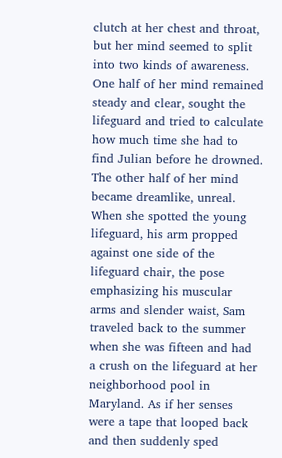clutch at her chest and throat, but her mind seemed to split into two kinds of awareness. One half of her mind remained steady and clear, sought the lifeguard and tried to calculate how much time she had to find Julian before he drowned. The other half of her mind became dreamlike, unreal. When she spotted the young lifeguard, his arm propped against one side of the lifeguard chair, the pose emphasizing his muscular arms and slender waist, Sam traveled back to the summer when she was fifteen and had a crush on the lifeguard at her neighborhood pool in Maryland. As if her senses were a tape that looped back and then suddenly sped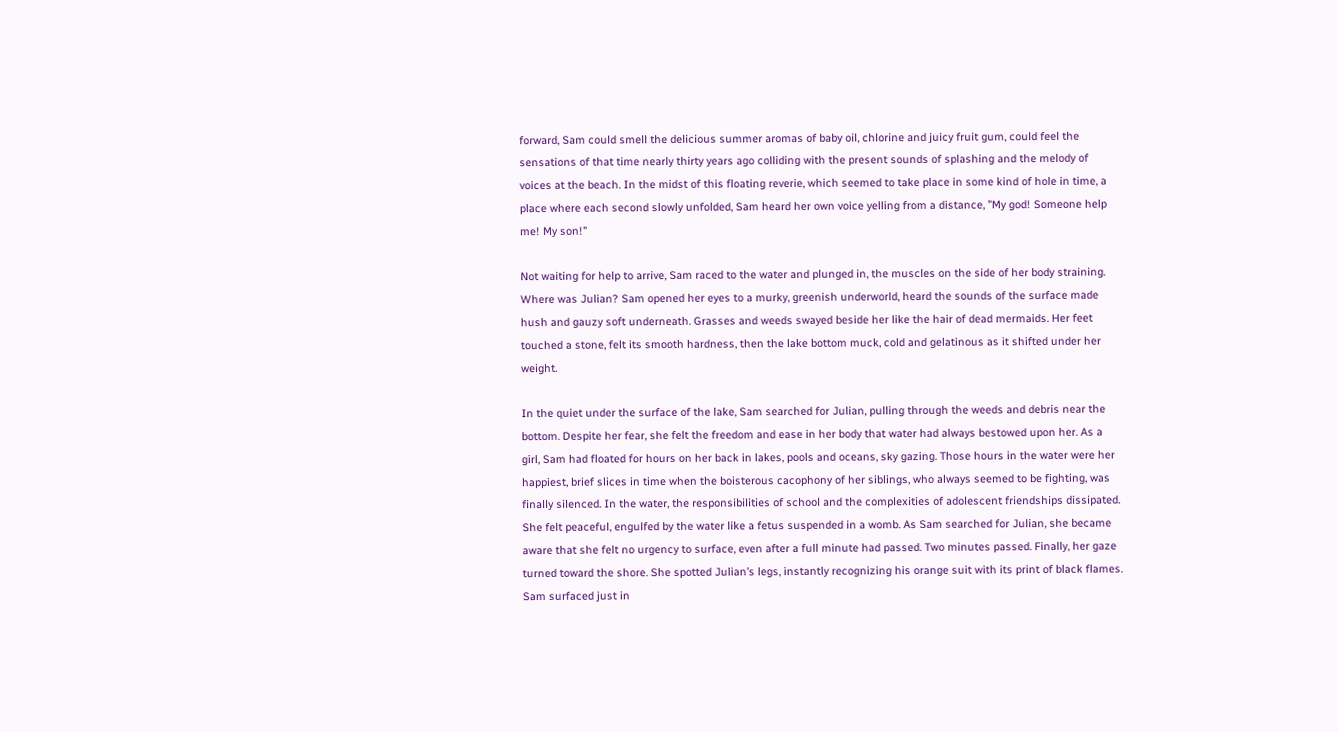forward, Sam could smell the delicious summer aromas of baby oil, chlorine and juicy fruit gum, could feel the sensations of that time nearly thirty years ago colliding with the present sounds of splashing and the melody of voices at the beach. In the midst of this floating reverie, which seemed to take place in some kind of hole in time, a place where each second slowly unfolded, Sam heard her own voice yelling from a distance, ”My god! Someone help me! My son!”

Not waiting for help to arrive, Sam raced to the water and plunged in, the muscles on the side of her body straining. Where was Julian? Sam opened her eyes to a murky, greenish underworld, heard the sounds of the surface made hush and gauzy soft underneath. Grasses and weeds swayed beside her like the hair of dead mermaids. Her feet touched a stone, felt its smooth hardness, then the lake bottom muck, cold and gelatinous as it shifted under her weight.

In the quiet under the surface of the lake, Sam searched for Julian, pulling through the weeds and debris near the bottom. Despite her fear, she felt the freedom and ease in her body that water had always bestowed upon her. As a girl, Sam had floated for hours on her back in lakes, pools and oceans, sky gazing. Those hours in the water were her happiest, brief slices in time when the boisterous cacophony of her siblings, who always seemed to be fighting, was finally silenced. In the water, the responsibilities of school and the complexities of adolescent friendships dissipated. She felt peaceful, engulfed by the water like a fetus suspended in a womb. As Sam searched for Julian, she became aware that she felt no urgency to surface, even after a full minute had passed. Two minutes passed. Finally, her gaze turned toward the shore. She spotted Julian’s legs, instantly recognizing his orange suit with its print of black flames. Sam surfaced just in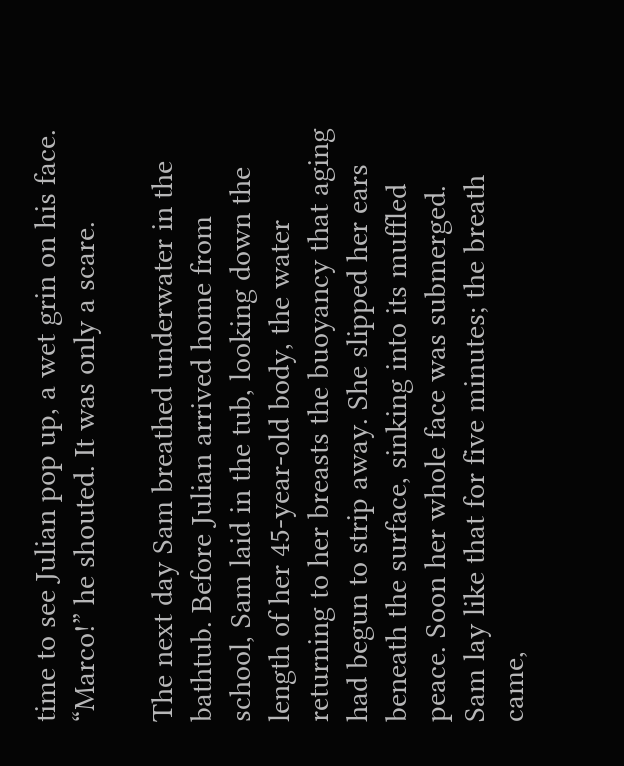time to see Julian pop up, a wet grin on his face. “Marco!” he shouted. It was only a scare.

The next day Sam breathed underwater in the bathtub. Before Julian arrived home from school, Sam laid in the tub, looking down the length of her 45-year-old body, the water returning to her breasts the buoyancy that aging had begun to strip away. She slipped her ears beneath the surface, sinking into its muffled peace. Soon her whole face was submerged. Sam lay like that for five minutes; the breath came,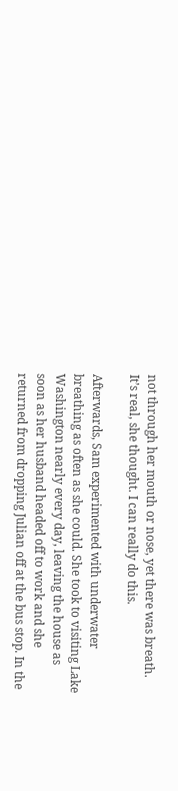not through her mouth or nose, yet there was breath. It’s real, she thought. I can really do this.

Afterwards, Sam experimented with underwater breathing as often as she could. She took to visiting Lake Washington nearly every day, leaving the house as soon as her husband headed off to work and she returned from dropping Julian off at the bus stop. In the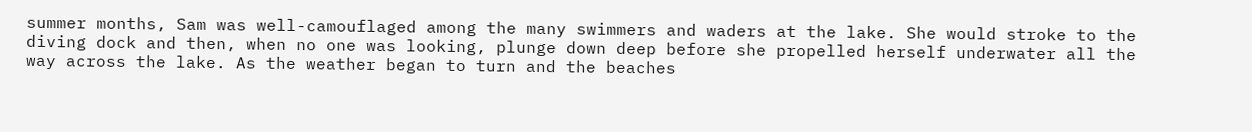summer months, Sam was well-camouflaged among the many swimmers and waders at the lake. She would stroke to the diving dock and then, when no one was looking, plunge down deep before she propelled herself underwater all the way across the lake. As the weather began to turn and the beaches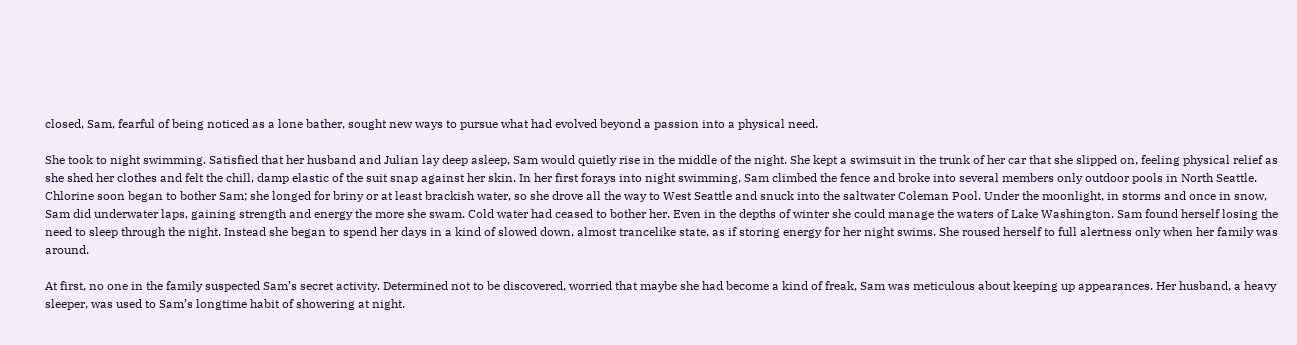closed, Sam, fearful of being noticed as a lone bather, sought new ways to pursue what had evolved beyond a passion into a physical need.

She took to night swimming. Satisfied that her husband and Julian lay deep asleep, Sam would quietly rise in the middle of the night. She kept a swimsuit in the trunk of her car that she slipped on, feeling physical relief as she shed her clothes and felt the chill, damp elastic of the suit snap against her skin. In her first forays into night swimming, Sam climbed the fence and broke into several members only outdoor pools in North Seattle. Chlorine soon began to bother Sam; she longed for briny or at least brackish water, so she drove all the way to West Seattle and snuck into the saltwater Coleman Pool. Under the moonlight, in storms and once in snow, Sam did underwater laps, gaining strength and energy the more she swam. Cold water had ceased to bother her. Even in the depths of winter she could manage the waters of Lake Washington. Sam found herself losing the need to sleep through the night. Instead she began to spend her days in a kind of slowed down, almost trancelike state, as if storing energy for her night swims. She roused herself to full alertness only when her family was around.

At first, no one in the family suspected Sam’s secret activity. Determined not to be discovered, worried that maybe she had become a kind of freak, Sam was meticulous about keeping up appearances. Her husband, a heavy sleeper, was used to Sam’s longtime habit of showering at night.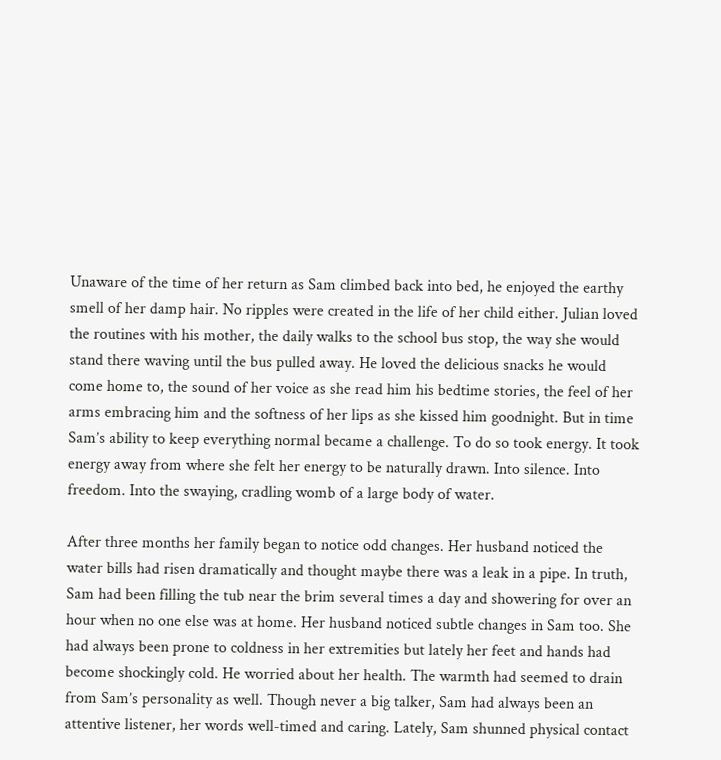Unaware of the time of her return as Sam climbed back into bed, he enjoyed the earthy smell of her damp hair. No ripples were created in the life of her child either. Julian loved the routines with his mother, the daily walks to the school bus stop, the way she would stand there waving until the bus pulled away. He loved the delicious snacks he would come home to, the sound of her voice as she read him his bedtime stories, the feel of her arms embracing him and the softness of her lips as she kissed him goodnight. But in time Sam’s ability to keep everything normal became a challenge. To do so took energy. It took energy away from where she felt her energy to be naturally drawn. Into silence. Into freedom. Into the swaying, cradling womb of a large body of water.

After three months her family began to notice odd changes. Her husband noticed the water bills had risen dramatically and thought maybe there was a leak in a pipe. In truth, Sam had been filling the tub near the brim several times a day and showering for over an hour when no one else was at home. Her husband noticed subtle changes in Sam too. She had always been prone to coldness in her extremities but lately her feet and hands had become shockingly cold. He worried about her health. The warmth had seemed to drain from Sam’s personality as well. Though never a big talker, Sam had always been an attentive listener, her words well-timed and caring. Lately, Sam shunned physical contact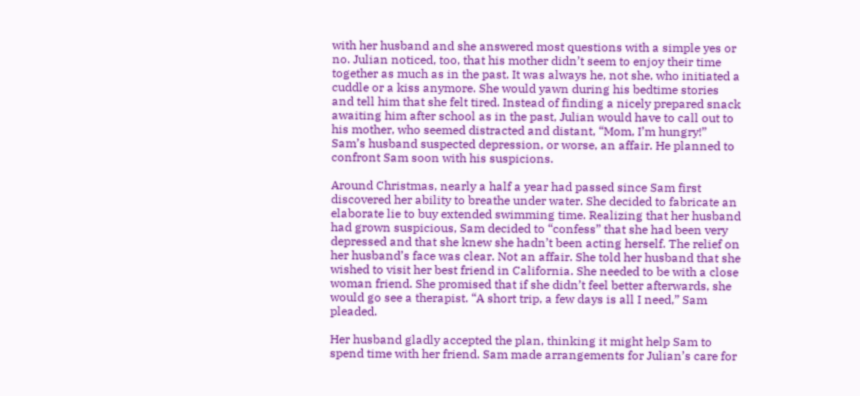with her husband and she answered most questions with a simple yes or no. Julian noticed, too, that his mother didn’t seem to enjoy their time together as much as in the past. It was always he, not she, who initiated a cuddle or a kiss anymore. She would yawn during his bedtime stories and tell him that she felt tired. Instead of finding a nicely prepared snack awaiting him after school as in the past, Julian would have to call out to his mother, who seemed distracted and distant, “Mom, I’m hungry!” Sam’s husband suspected depression, or worse, an affair. He planned to confront Sam soon with his suspicions.

Around Christmas, nearly a half a year had passed since Sam first discovered her ability to breathe under water. She decided to fabricate an elaborate lie to buy extended swimming time. Realizing that her husband had grown suspicious, Sam decided to “confess” that she had been very depressed and that she knew she hadn’t been acting herself. The relief on her husband’s face was clear. Not an affair. She told her husband that she wished to visit her best friend in California. She needed to be with a close woman friend. She promised that if she didn’t feel better afterwards, she would go see a therapist. “A short trip, a few days is all I need,” Sam pleaded.

Her husband gladly accepted the plan, thinking it might help Sam to spend time with her friend. Sam made arrangements for Julian’s care for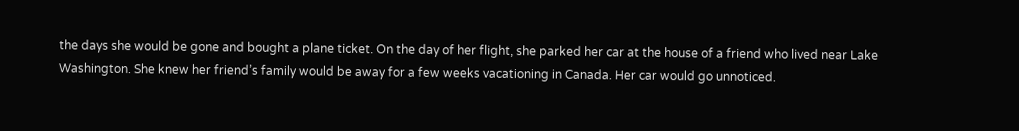the days she would be gone and bought a plane ticket. On the day of her flight, she parked her car at the house of a friend who lived near Lake Washington. She knew her friend’s family would be away for a few weeks vacationing in Canada. Her car would go unnoticed.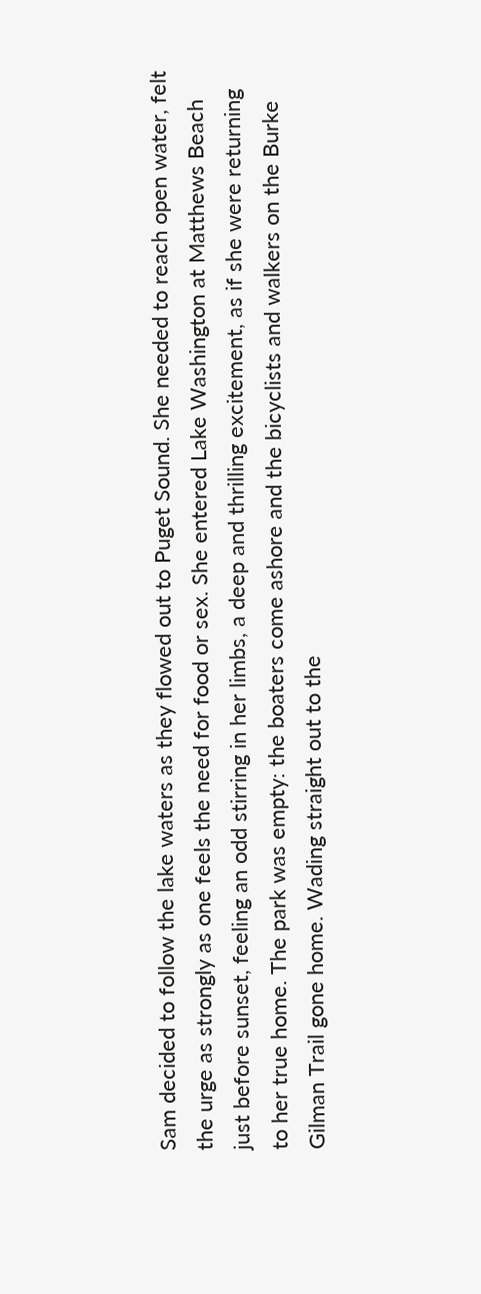Sam decided to follow the lake waters as they flowed out to Puget Sound. She needed to reach open water, felt the urge as strongly as one feels the need for food or sex. She entered Lake Washington at Matthews Beach just before sunset, feeling an odd stirring in her limbs, a deep and thrilling excitement, as if she were returning to her true home. The park was empty: the boaters come ashore and the bicyclists and walkers on the Burke Gilman Trail gone home. Wading straight out to the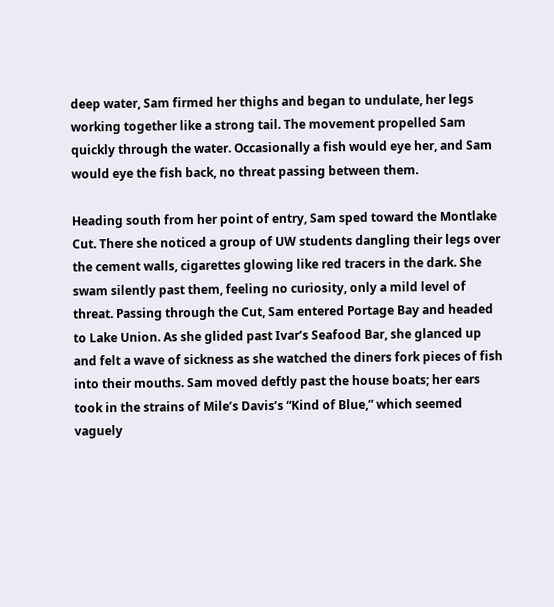deep water, Sam firmed her thighs and began to undulate, her legs working together like a strong tail. The movement propelled Sam quickly through the water. Occasionally a fish would eye her, and Sam would eye the fish back, no threat passing between them.

Heading south from her point of entry, Sam sped toward the Montlake Cut. There she noticed a group of UW students dangling their legs over the cement walls, cigarettes glowing like red tracers in the dark. She swam silently past them, feeling no curiosity, only a mild level of threat. Passing through the Cut, Sam entered Portage Bay and headed to Lake Union. As she glided past Ivar’s Seafood Bar, she glanced up and felt a wave of sickness as she watched the diners fork pieces of fish into their mouths. Sam moved deftly past the house boats; her ears took in the strains of Mile’s Davis’s “Kind of Blue,” which seemed vaguely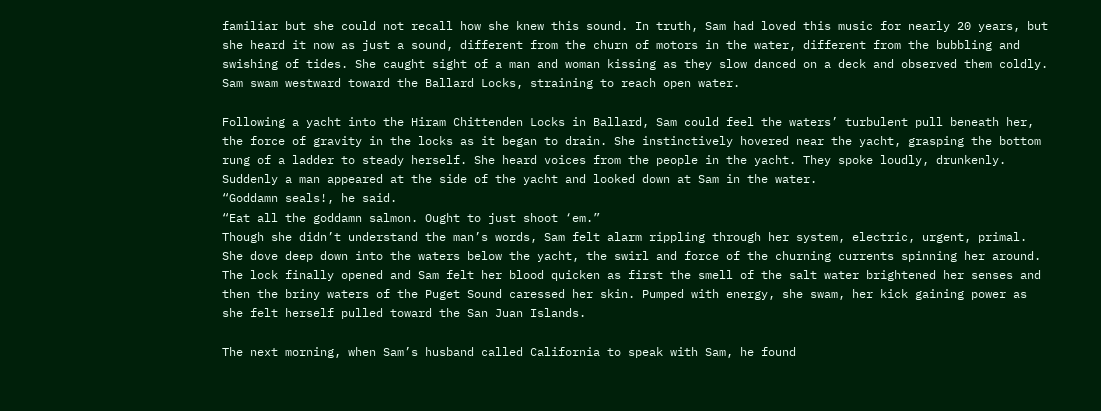familiar but she could not recall how she knew this sound. In truth, Sam had loved this music for nearly 20 years, but she heard it now as just a sound, different from the churn of motors in the water, different from the bubbling and swishing of tides. She caught sight of a man and woman kissing as they slow danced on a deck and observed them coldly. Sam swam westward toward the Ballard Locks, straining to reach open water.

Following a yacht into the Hiram Chittenden Locks in Ballard, Sam could feel the waters’ turbulent pull beneath her, the force of gravity in the locks as it began to drain. She instinctively hovered near the yacht, grasping the bottom rung of a ladder to steady herself. She heard voices from the people in the yacht. They spoke loudly, drunkenly. Suddenly a man appeared at the side of the yacht and looked down at Sam in the water.
“Goddamn seals!, he said.
“Eat all the goddamn salmon. Ought to just shoot ‘em.”
Though she didn’t understand the man’s words, Sam felt alarm rippling through her system, electric, urgent, primal. She dove deep down into the waters below the yacht, the swirl and force of the churning currents spinning her around. The lock finally opened and Sam felt her blood quicken as first the smell of the salt water brightened her senses and then the briny waters of the Puget Sound caressed her skin. Pumped with energy, she swam, her kick gaining power as she felt herself pulled toward the San Juan Islands.

The next morning, when Sam’s husband called California to speak with Sam, he found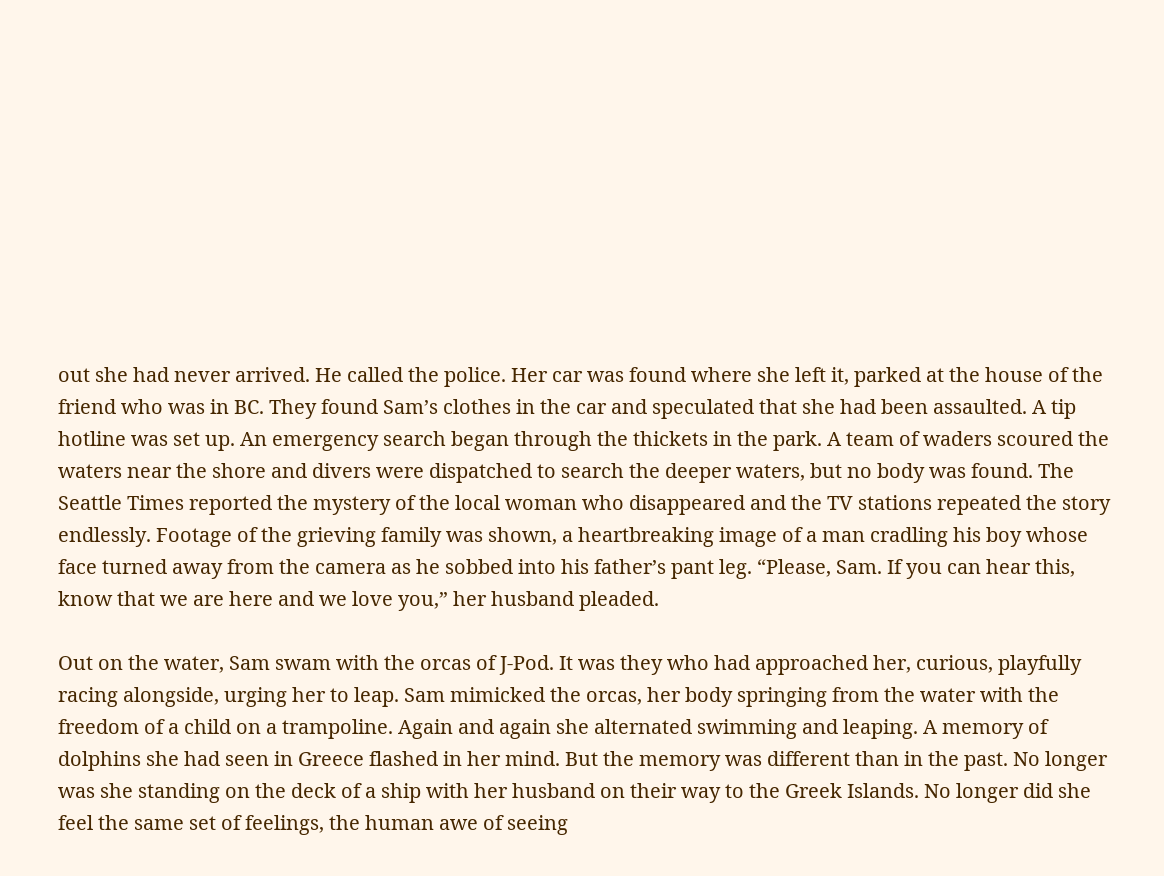out she had never arrived. He called the police. Her car was found where she left it, parked at the house of the friend who was in BC. They found Sam’s clothes in the car and speculated that she had been assaulted. A tip hotline was set up. An emergency search began through the thickets in the park. A team of waders scoured the waters near the shore and divers were dispatched to search the deeper waters, but no body was found. The Seattle Times reported the mystery of the local woman who disappeared and the TV stations repeated the story endlessly. Footage of the grieving family was shown, a heartbreaking image of a man cradling his boy whose face turned away from the camera as he sobbed into his father’s pant leg. “Please, Sam. If you can hear this, know that we are here and we love you,” her husband pleaded.

Out on the water, Sam swam with the orcas of J-Pod. It was they who had approached her, curious, playfully racing alongside, urging her to leap. Sam mimicked the orcas, her body springing from the water with the freedom of a child on a trampoline. Again and again she alternated swimming and leaping. A memory of dolphins she had seen in Greece flashed in her mind. But the memory was different than in the past. No longer was she standing on the deck of a ship with her husband on their way to the Greek Islands. No longer did she feel the same set of feelings, the human awe of seeing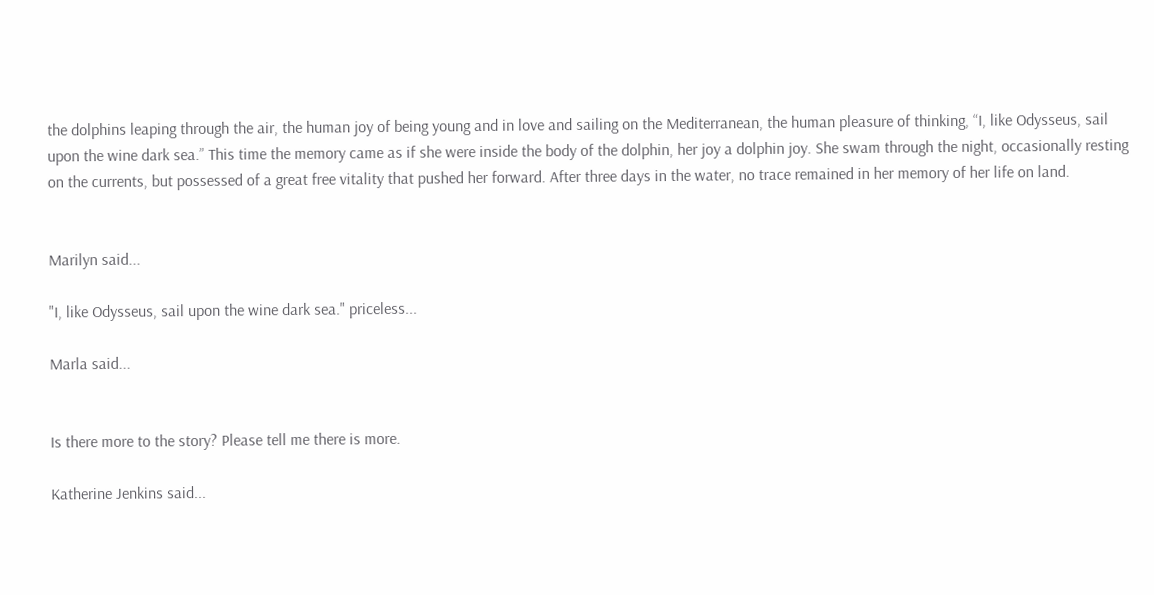the dolphins leaping through the air, the human joy of being young and in love and sailing on the Mediterranean, the human pleasure of thinking, “I, like Odysseus, sail upon the wine dark sea.” This time the memory came as if she were inside the body of the dolphin, her joy a dolphin joy. She swam through the night, occasionally resting on the currents, but possessed of a great free vitality that pushed her forward. After three days in the water, no trace remained in her memory of her life on land.


Marilyn said...

"I, like Odysseus, sail upon the wine dark sea." priceless...

Marla said...


Is there more to the story? Please tell me there is more.

Katherine Jenkins said...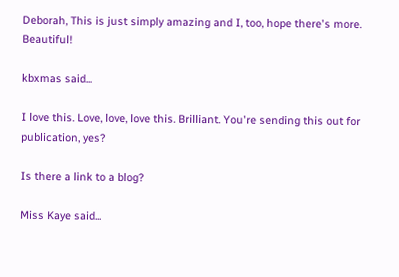Deborah, This is just simply amazing and I, too, hope there's more. Beautiful!

kbxmas said...

I love this. Love, love, love this. Brilliant. You're sending this out for publication, yes?

Is there a link to a blog?

Miss Kaye said...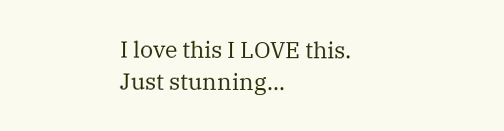I love this I LOVE this. Just stunning...